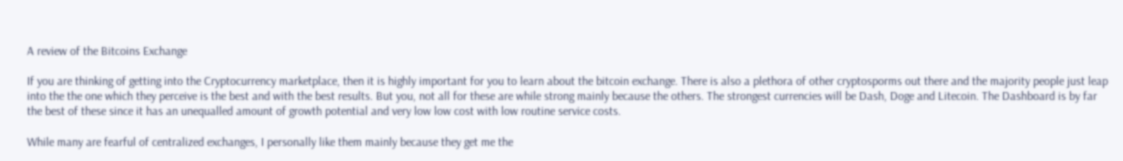A review of the Bitcoins Exchange

If you are thinking of getting into the Cryptocurrency marketplace, then it is highly important for you to learn about the bitcoin exchange. There is also a plethora of other cryptosporms out there and the majority people just leap into the the one which they perceive is the best and with the best results. But you, not all for these are while strong mainly because the others. The strongest currencies will be Dash, Doge and Litecoin. The Dashboard is by far the best of these since it has an unequalled amount of growth potential and very low low cost with low routine service costs.

While many are fearful of centralized exchanges, I personally like them mainly because they get me the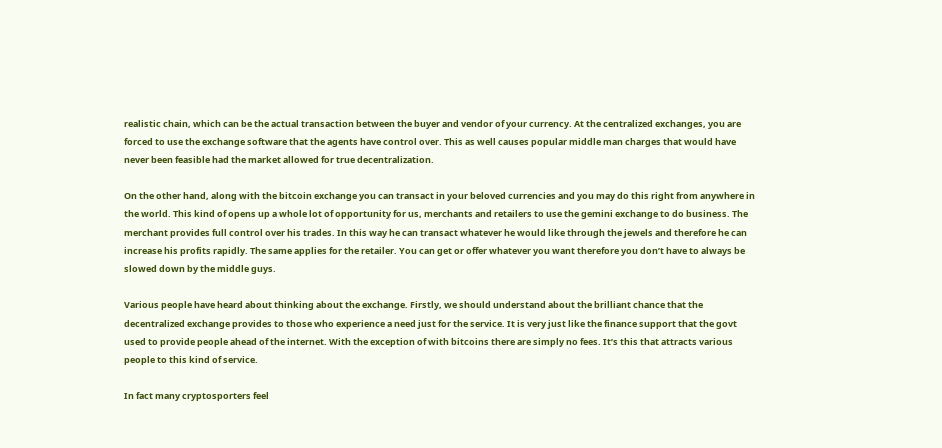realistic chain, which can be the actual transaction between the buyer and vendor of your currency. At the centralized exchanges, you are forced to use the exchange software that the agents have control over. This as well causes popular middle man charges that would have never been feasible had the market allowed for true decentralization.

On the other hand, along with the bitcoin exchange you can transact in your beloved currencies and you may do this right from anywhere in the world. This kind of opens up a whole lot of opportunity for us, merchants and retailers to use the gemini exchange to do business. The merchant provides full control over his trades. In this way he can transact whatever he would like through the jewels and therefore he can increase his profits rapidly. The same applies for the retailer. You can get or offer whatever you want therefore you don’t have to always be slowed down by the middle guys.

Various people have heard about thinking about the exchange. Firstly, we should understand about the brilliant chance that the decentralized exchange provides to those who experience a need just for the service. It is very just like the finance support that the govt used to provide people ahead of the internet. With the exception of with bitcoins there are simply no fees. It’s this that attracts various people to this kind of service.

In fact many cryptosporters feel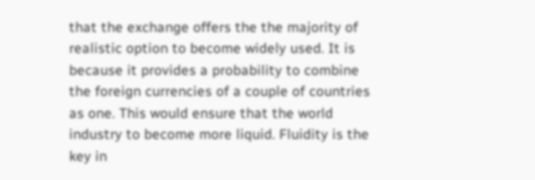that the exchange offers the the majority of realistic option to become widely used. It is because it provides a probability to combine the foreign currencies of a couple of countries as one. This would ensure that the world industry to become more liquid. Fluidity is the key in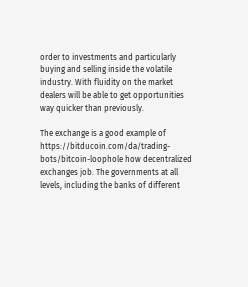order to investments and particularly buying and selling inside the volatile industry. With fluidity on the market dealers will be able to get opportunities way quicker than previously.

The exchange is a good example of https://bitducoin.com/da/trading-bots/bitcoin-loophole how decentralized exchanges job. The governments at all levels, including the banks of different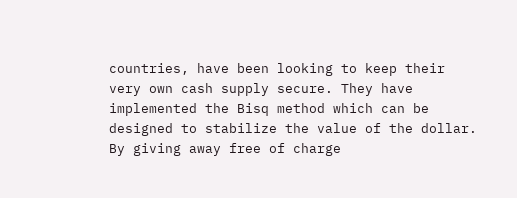countries, have been looking to keep their very own cash supply secure. They have implemented the Bisq method which can be designed to stabilize the value of the dollar. By giving away free of charge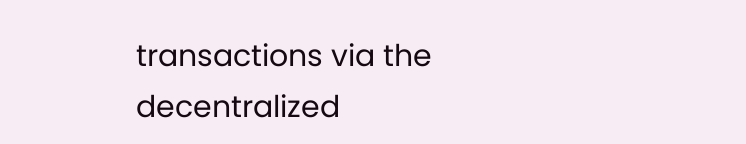transactions via the decentralized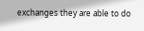exchanges they are able to do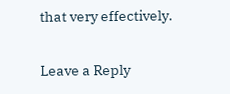that very effectively.

Leave a Reply